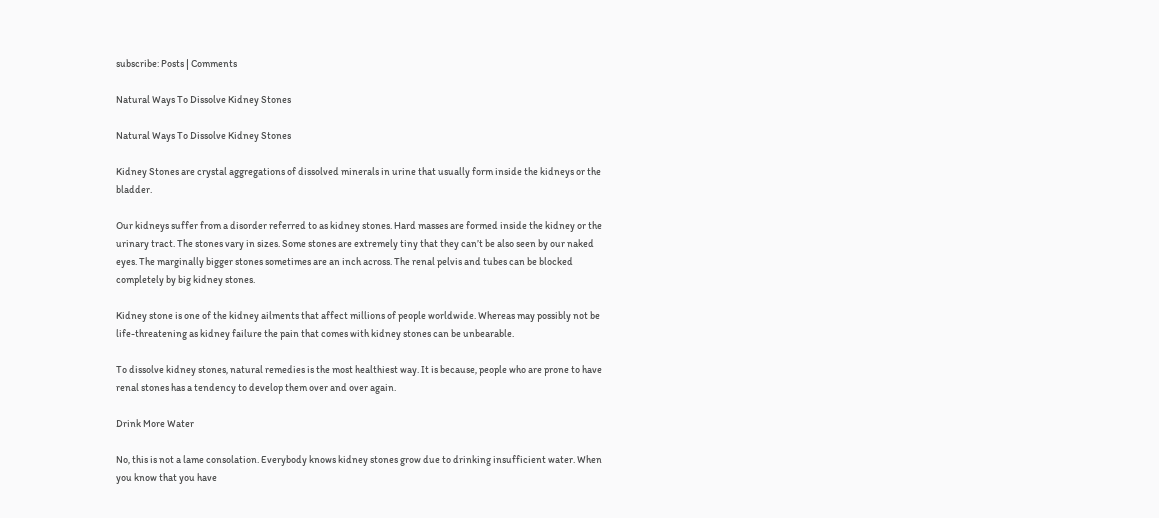subscribe: Posts | Comments

Natural Ways To Dissolve Kidney Stones

Natural Ways To Dissolve Kidney Stones

Kidney Stones are crystal aggregations of dissolved minerals in urine that usually form inside the kidneys or the bladder.

Our kidneys suffer from a disorder referred to as kidney stones. Hard masses are formed inside the kidney or the urinary tract. The stones vary in sizes. Some stones are extremely tiny that they can’t be also seen by our naked eyes. The marginally bigger stones sometimes are an inch across. The renal pelvis and tubes can be blocked completely by big kidney stones.

Kidney stone is one of the kidney ailments that affect millions of people worldwide. Whereas may possibly not be life-threatening as kidney failure the pain that comes with kidney stones can be unbearable.

To dissolve kidney stones, natural remedies is the most healthiest way. It is because, people who are prone to have renal stones has a tendency to develop them over and over again.

Drink More Water

No, this is not a lame consolation. Everybody knows kidney stones grow due to drinking insufficient water. When you know that you have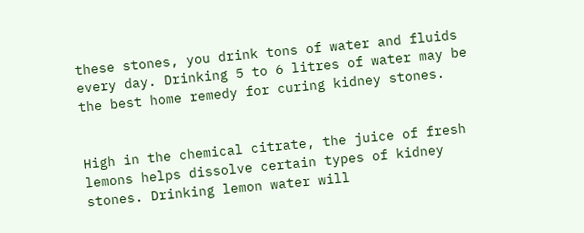these stones, you drink tons of water and fluids every day. Drinking 5 to 6 litres of water may be the best home remedy for curing kidney stones.


High in the chemical citrate, the juice of fresh lemons helps dissolve certain types of kidney stones. Drinking lemon water will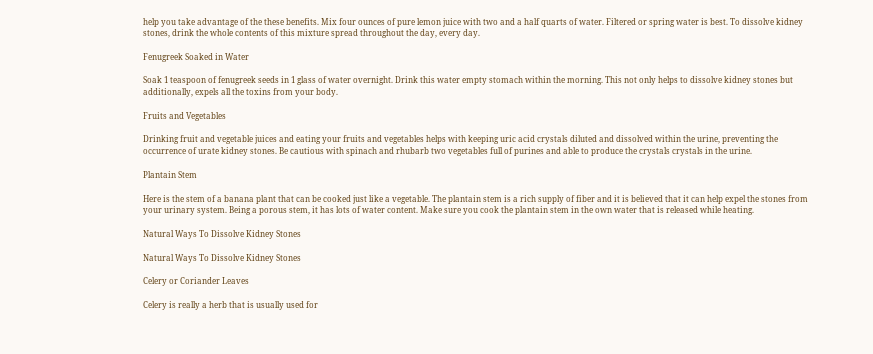help you take advantage of the these benefits. Mix four ounces of pure lemon juice with two and a half quarts of water. Filtered or spring water is best. To dissolve kidney stones, drink the whole contents of this mixture spread throughout the day, every day.

Fenugreek Soaked in Water

Soak 1 teaspoon of fenugreek seeds in 1 glass of water overnight. Drink this water empty stomach within the morning. This not only helps to dissolve kidney stones but additionally, expels all the toxins from your body.

Fruits and Vegetables

Drinking fruit and vegetable juices and eating your fruits and vegetables helps with keeping uric acid crystals diluted and dissolved within the urine, preventing the occurrence of urate kidney stones. Be cautious with spinach and rhubarb two vegetables full of purines and able to produce the crystals crystals in the urine.

Plantain Stem

Here is the stem of a banana plant that can be cooked just like a vegetable. The plantain stem is a rich supply of fiber and it is believed that it can help expel the stones from your urinary system. Being a porous stem, it has lots of water content. Make sure you cook the plantain stem in the own water that is released while heating.

Natural Ways To Dissolve Kidney Stones

Natural Ways To Dissolve Kidney Stones

Celery or Coriander Leaves

Celery is really a herb that is usually used for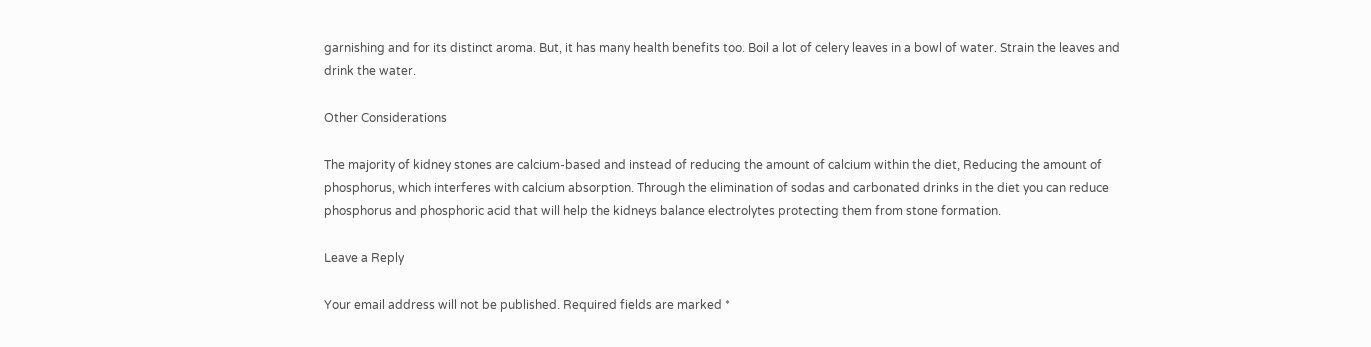garnishing and for its distinct aroma. But, it has many health benefits too. Boil a lot of celery leaves in a bowl of water. Strain the leaves and drink the water.

Other Considerations

The majority of kidney stones are calcium-based and instead of reducing the amount of calcium within the diet, Reducing the amount of phosphorus, which interferes with calcium absorption. Through the elimination of sodas and carbonated drinks in the diet you can reduce phosphorus and phosphoric acid that will help the kidneys balance electrolytes protecting them from stone formation.

Leave a Reply

Your email address will not be published. Required fields are marked *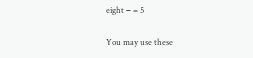eight − = 5

You may use these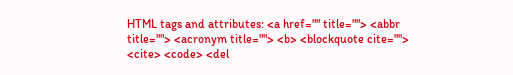HTML tags and attributes: <a href="" title=""> <abbr title=""> <acronym title=""> <b> <blockquote cite=""> <cite> <code> <del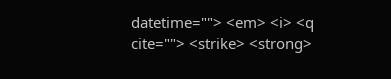datetime=""> <em> <i> <q cite=""> <strike> <strong>